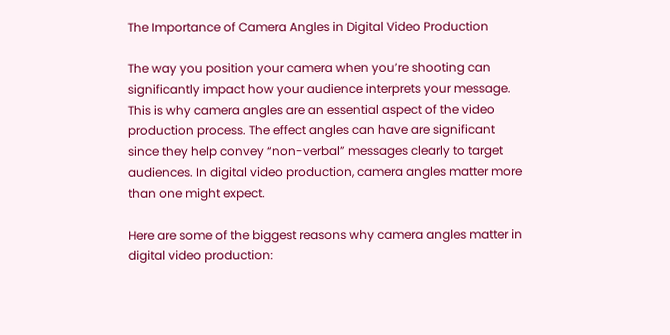The Importance of Camera Angles in Digital Video Production

The way you position your camera when you’re shooting can significantly impact how your audience interprets your message. This is why camera angles are an essential aspect of the video production process. The effect angles can have are significant since they help convey “non-verbal” messages clearly to target audiences. In digital video production, camera angles matter more than one might expect.

Here are some of the biggest reasons why camera angles matter in digital video production: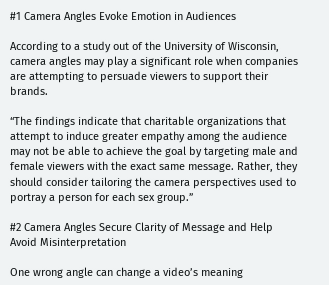#1 Camera Angles Evoke Emotion in Audiences

According to a study out of the University of Wisconsin, camera angles may play a significant role when companies are attempting to persuade viewers to support their brands.

“The findings indicate that charitable organizations that attempt to induce greater empathy among the audience may not be able to achieve the goal by targeting male and female viewers with the exact same message. Rather, they should consider tailoring the camera perspectives used to portray a person for each sex group.”

#2 Camera Angles Secure Clarity of Message and Help Avoid Misinterpretation

One wrong angle can change a video’s meaning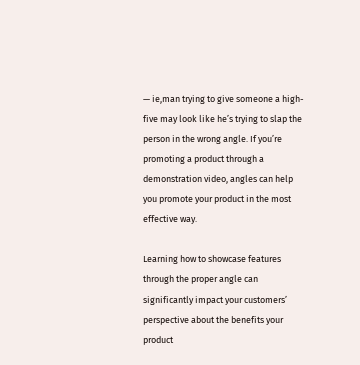— ie,man trying to give someone a high-five may look like he’s trying to slap the person in the wrong angle. If you’re promoting a product through a demonstration video, angles can help you promote your product in the most effective way.

Learning how to showcase features through the proper angle can significantly impact your customers’ perspective about the benefits your product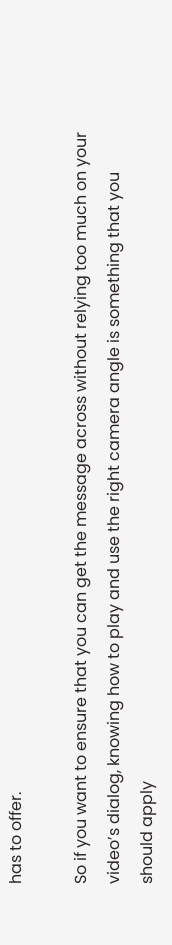has to offer.

So if you want to ensure that you can get the message across without relying too much on your video’s dialog, knowing how to play and use the right camera angle is something that you should apply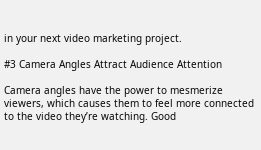in your next video marketing project.

#3 Camera Angles Attract Audience Attention

Camera angles have the power to mesmerize viewers, which causes them to feel more connected to the video they’re watching. Good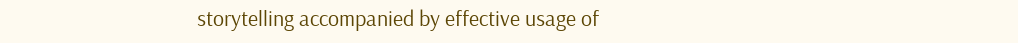storytelling accompanied by effective usage of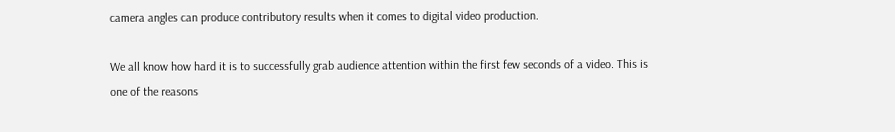camera angles can produce contributory results when it comes to digital video production.

We all know how hard it is to successfully grab audience attention within the first few seconds of a video. This is one of the reasons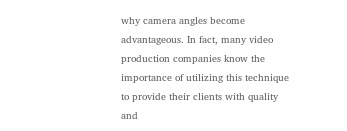why camera angles become advantageous. In fact, many video production companies know the importance of utilizing this technique to provide their clients with quality and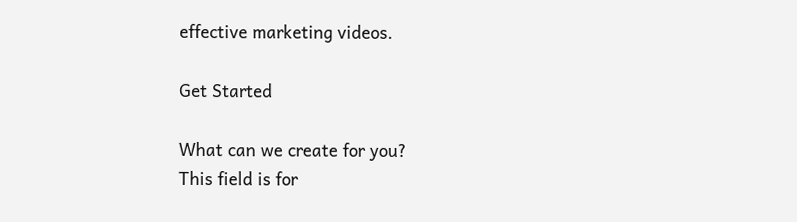effective marketing videos.

Get Started

What can we create for you?
This field is for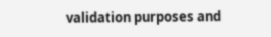validation purposes and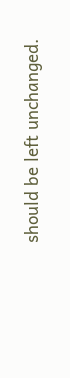should be left unchanged.